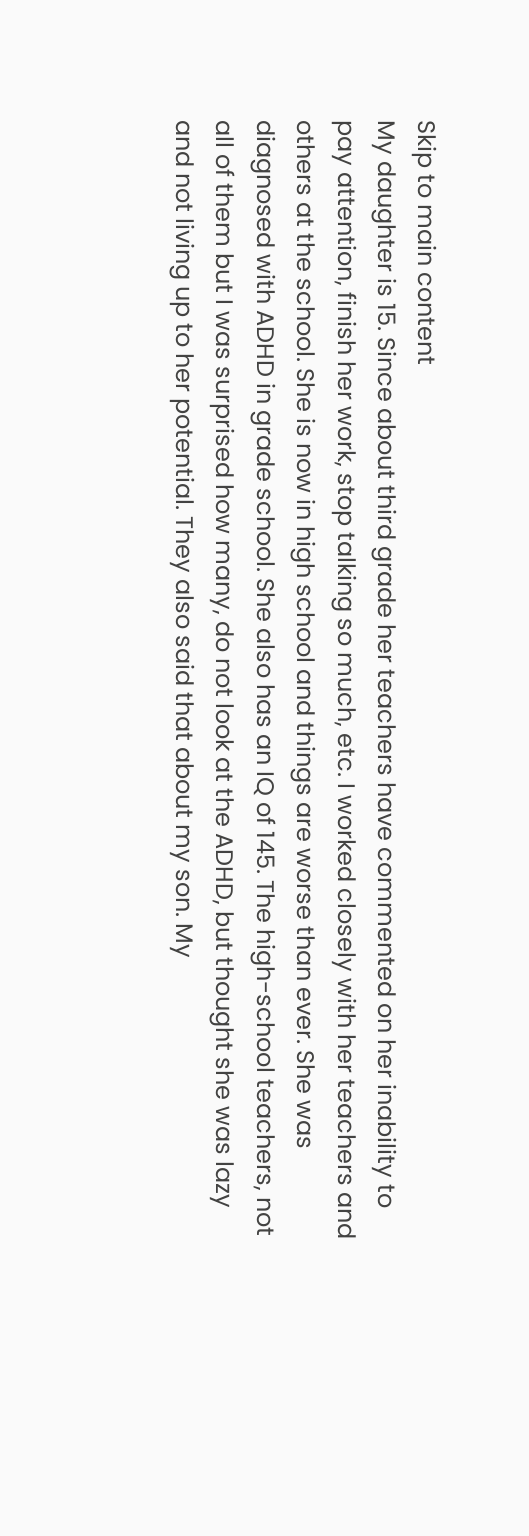Skip to main content
My daughter is 15. Since about third grade her teachers have commented on her inability to pay attention, finish her work, stop talking so much, etc. I worked closely with her teachers and others at the school. She is now in high school and things are worse than ever. She was diagnosed with ADHD in grade school. She also has an IQ of 145. The high-school teachers, not all of them but I was surprised how many, do not look at the ADHD, but thought she was lazy and not living up to her potential. They also said that about my son. My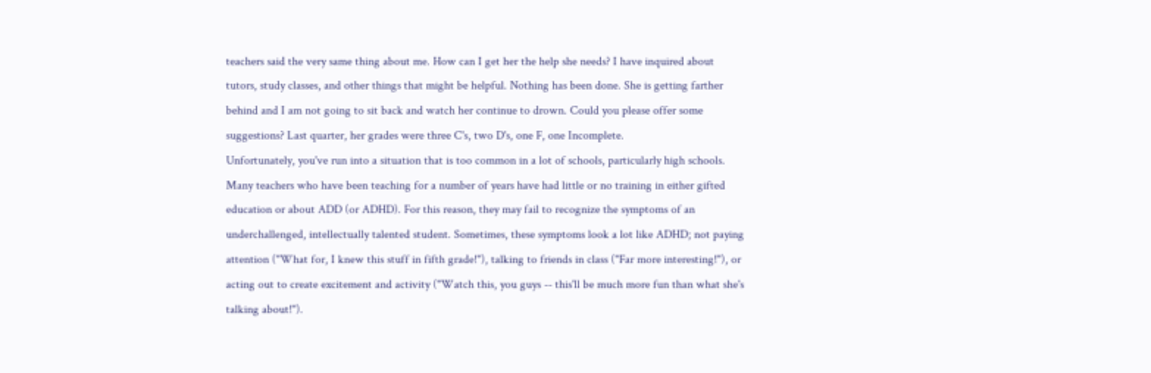teachers said the very same thing about me. How can I get her the help she needs? I have inquired about tutors, study classes, and other things that might be helpful. Nothing has been done. She is getting farther behind and I am not going to sit back and watch her continue to drown. Could you please offer some suggestions? Last quarter, her grades were three C's, two D's, one F, one Incomplete.
Unfortunately, you've run into a situation that is too common in a lot of schools, particularly high schools. Many teachers who have been teaching for a number of years have had little or no training in either gifted education or about ADD (or ADHD). For this reason, they may fail to recognize the symptoms of an underchallenged, intellectually talented student. Sometimes, these symptoms look a lot like ADHD; not paying attention ("What for, I knew this stuff in fifth grade!"), talking to friends in class ("Far more interesting!"), or acting out to create excitement and activity ("Watch this, you guys -- this'll be much more fun than what she's talking about!").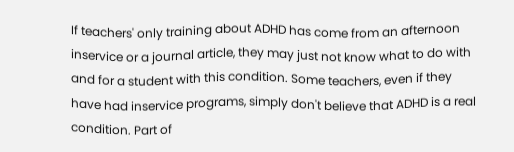If teachers' only training about ADHD has come from an afternoon inservice or a journal article, they may just not know what to do with and for a student with this condition. Some teachers, even if they have had inservice programs, simply don't believe that ADHD is a real condition. Part of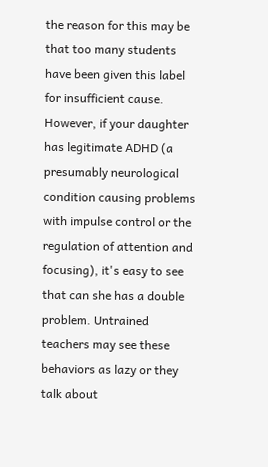the reason for this may be that too many students have been given this label for insufficient cause. However, if your daughter has legitimate ADHD (a presumably neurological condition causing problems with impulse control or the regulation of attention and focusing), it's easy to see that can she has a double problem. Untrained teachers may see these behaviors as lazy or they talk about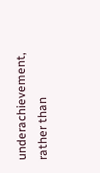underachievement, rather than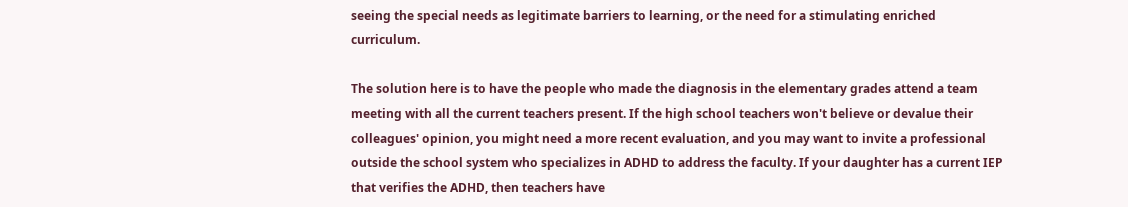seeing the special needs as legitimate barriers to learning, or the need for a stimulating enriched curriculum.

The solution here is to have the people who made the diagnosis in the elementary grades attend a team meeting with all the current teachers present. If the high school teachers won't believe or devalue their colleagues' opinion, you might need a more recent evaluation, and you may want to invite a professional outside the school system who specializes in ADHD to address the faculty. If your daughter has a current IEP that verifies the ADHD, then teachers have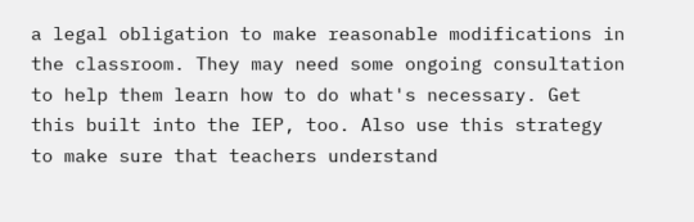a legal obligation to make reasonable modifications in the classroom. They may need some ongoing consultation to help them learn how to do what's necessary. Get this built into the IEP, too. Also use this strategy to make sure that teachers understand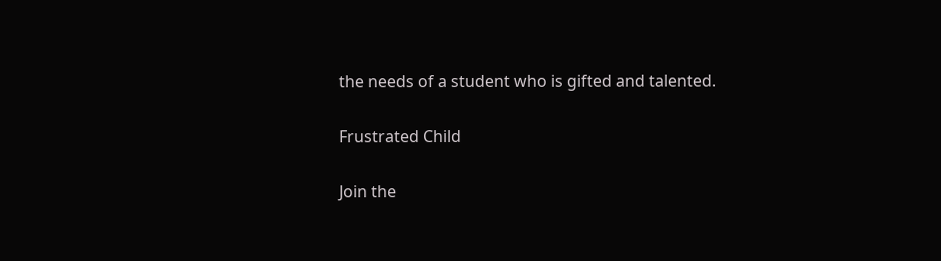the needs of a student who is gifted and talented.

Frustrated Child

Join the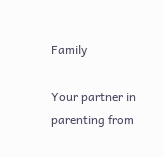Family

Your partner in parenting from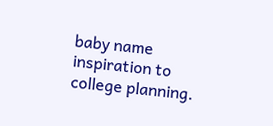baby name inspiration to college planning.